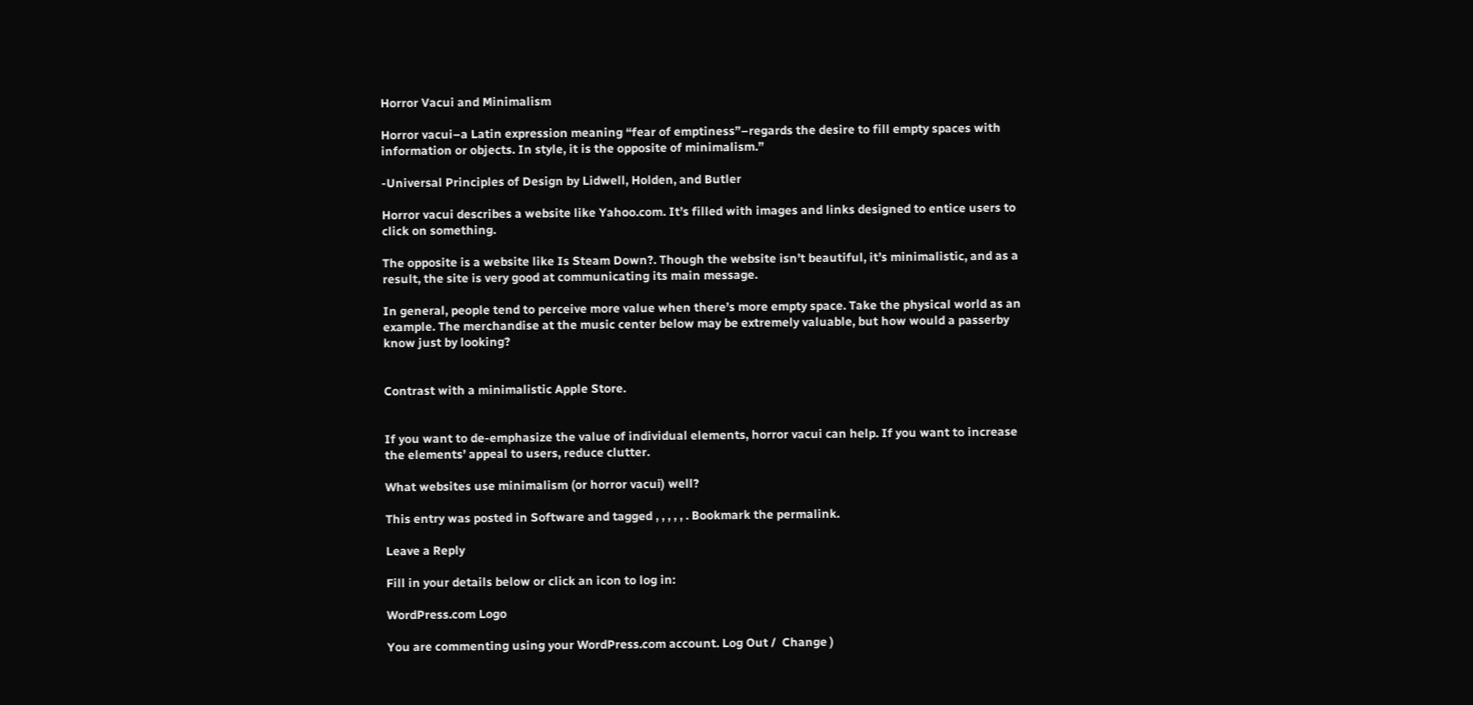Horror Vacui and Minimalism

Horror vacui–a Latin expression meaning “fear of emptiness”–regards the desire to fill empty spaces with information or objects. In style, it is the opposite of minimalism.”

-Universal Principles of Design by Lidwell, Holden, and Butler

Horror vacui describes a website like Yahoo.com. It’s filled with images and links designed to entice users to click on something.

The opposite is a website like Is Steam Down?. Though the website isn’t beautiful, it’s minimalistic, and as a result, the site is very good at communicating its main message.

In general, people tend to perceive more value when there’s more empty space. Take the physical world as an example. The merchandise at the music center below may be extremely valuable, but how would a passerby know just by looking?


Contrast with a minimalistic Apple Store.


If you want to de-emphasize the value of individual elements, horror vacui can help. If you want to increase the elements’ appeal to users, reduce clutter.

What websites use minimalism (or horror vacui) well?

This entry was posted in Software and tagged , , , , , . Bookmark the permalink.

Leave a Reply

Fill in your details below or click an icon to log in:

WordPress.com Logo

You are commenting using your WordPress.com account. Log Out /  Change )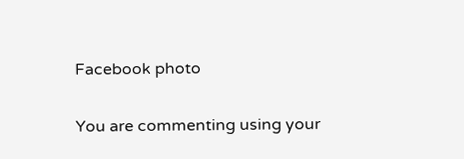Facebook photo

You are commenting using your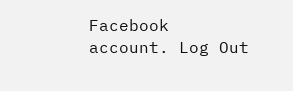Facebook account. Log Out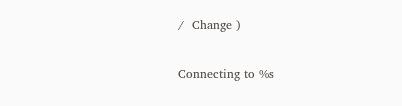/  Change )

Connecting to %s